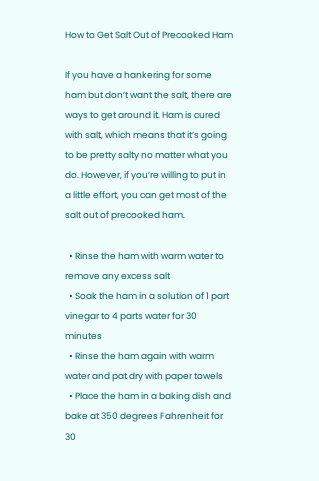How to Get Salt Out of Precooked Ham

If you have a hankering for some ham but don’t want the salt, there are ways to get around it. Ham is cured with salt, which means that it’s going to be pretty salty no matter what you do. However, if you’re willing to put in a little effort, you can get most of the salt out of precooked ham.

  • Rinse the ham with warm water to remove any excess salt
  • Soak the ham in a solution of 1 part vinegar to 4 parts water for 30 minutes
  • Rinse the ham again with warm water and pat dry with paper towels
  • Place the ham in a baking dish and bake at 350 degrees Fahrenheit for 30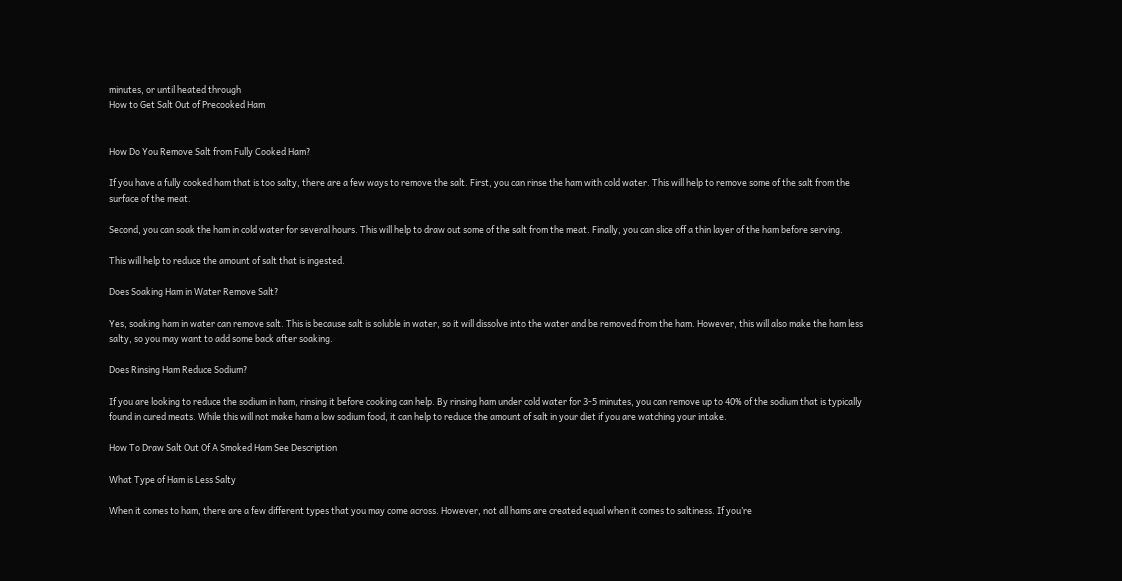minutes, or until heated through
How to Get Salt Out of Precooked Ham


How Do You Remove Salt from Fully Cooked Ham?

If you have a fully cooked ham that is too salty, there are a few ways to remove the salt. First, you can rinse the ham with cold water. This will help to remove some of the salt from the surface of the meat.

Second, you can soak the ham in cold water for several hours. This will help to draw out some of the salt from the meat. Finally, you can slice off a thin layer of the ham before serving.

This will help to reduce the amount of salt that is ingested.

Does Soaking Ham in Water Remove Salt?

Yes, soaking ham in water can remove salt. This is because salt is soluble in water, so it will dissolve into the water and be removed from the ham. However, this will also make the ham less salty, so you may want to add some back after soaking.

Does Rinsing Ham Reduce Sodium?

If you are looking to reduce the sodium in ham, rinsing it before cooking can help. By rinsing ham under cold water for 3-5 minutes, you can remove up to 40% of the sodium that is typically found in cured meats. While this will not make ham a low sodium food, it can help to reduce the amount of salt in your diet if you are watching your intake.

How To Draw Salt Out Of A Smoked Ham See Description

What Type of Ham is Less Salty

When it comes to ham, there are a few different types that you may come across. However, not all hams are created equal when it comes to saltiness. If you’re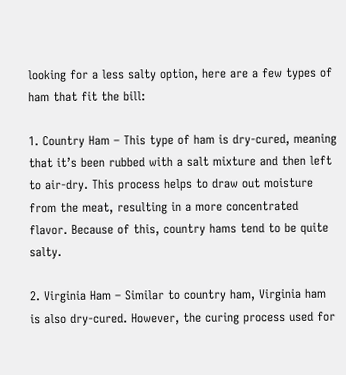looking for a less salty option, here are a few types of ham that fit the bill:

1. Country Ham – This type of ham is dry-cured, meaning that it’s been rubbed with a salt mixture and then left to air-dry. This process helps to draw out moisture from the meat, resulting in a more concentrated flavor. Because of this, country hams tend to be quite salty.

2. Virginia Ham – Similar to country ham, Virginia ham is also dry-cured. However, the curing process used for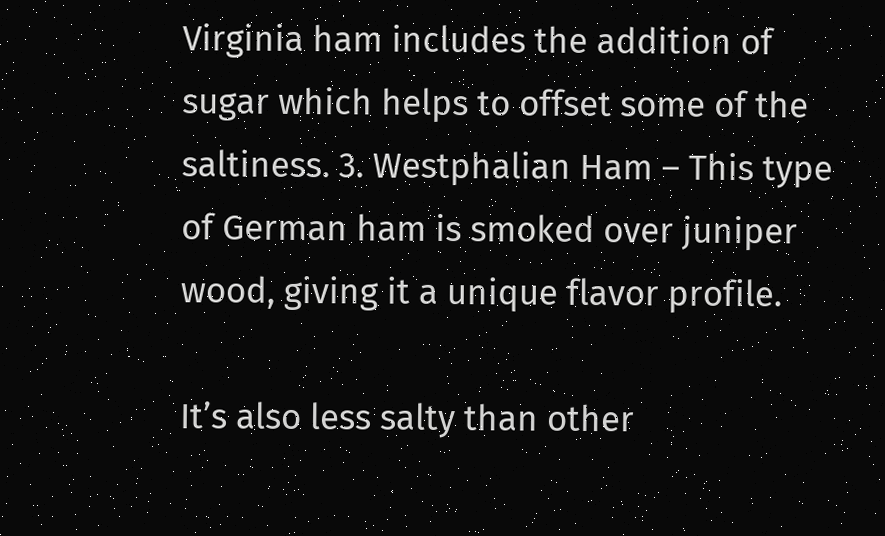Virginia ham includes the addition of sugar which helps to offset some of the saltiness. 3. Westphalian Ham – This type of German ham is smoked over juniper wood, giving it a unique flavor profile.

It’s also less salty than other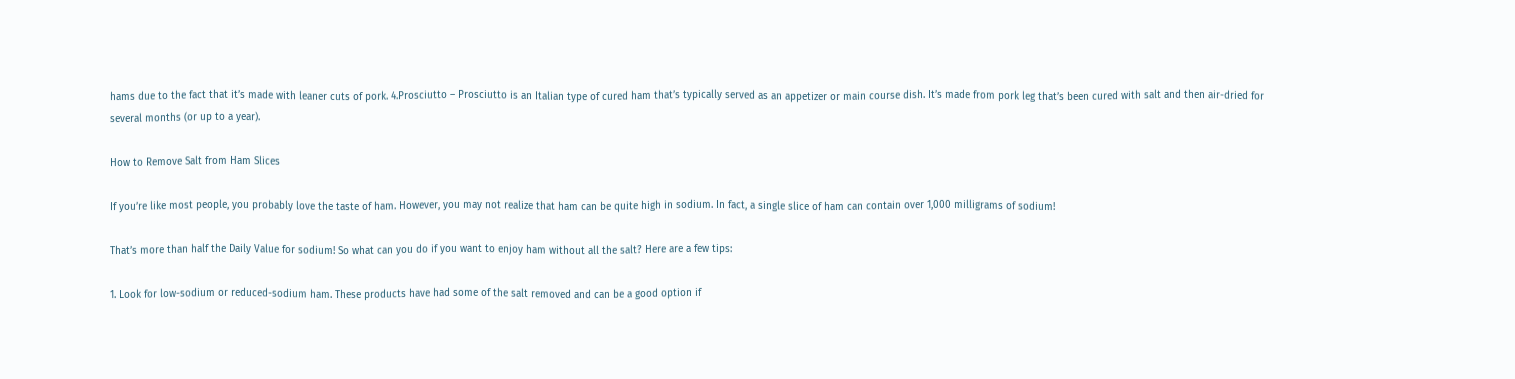hams due to the fact that it’s made with leaner cuts of pork. 4.Prosciutto – Prosciutto is an Italian type of cured ham that’s typically served as an appetizer or main course dish. It’s made from pork leg that’s been cured with salt and then air-dried for several months (or up to a year).

How to Remove Salt from Ham Slices

If you’re like most people, you probably love the taste of ham. However, you may not realize that ham can be quite high in sodium. In fact, a single slice of ham can contain over 1,000 milligrams of sodium!

That’s more than half the Daily Value for sodium! So what can you do if you want to enjoy ham without all the salt? Here are a few tips:

1. Look for low-sodium or reduced-sodium ham. These products have had some of the salt removed and can be a good option if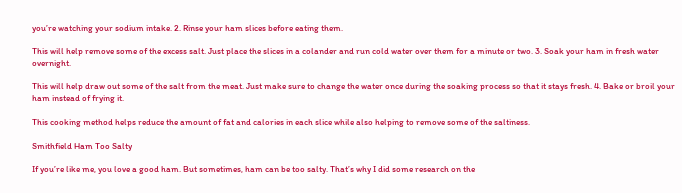you’re watching your sodium intake. 2. Rinse your ham slices before eating them.

This will help remove some of the excess salt. Just place the slices in a colander and run cold water over them for a minute or two. 3. Soak your ham in fresh water overnight.

This will help draw out some of the salt from the meat. Just make sure to change the water once during the soaking process so that it stays fresh. 4. Bake or broil your ham instead of frying it.

This cooking method helps reduce the amount of fat and calories in each slice while also helping to remove some of the saltiness.

Smithfield Ham Too Salty

If you’re like me, you love a good ham. But sometimes, ham can be too salty. That’s why I did some research on the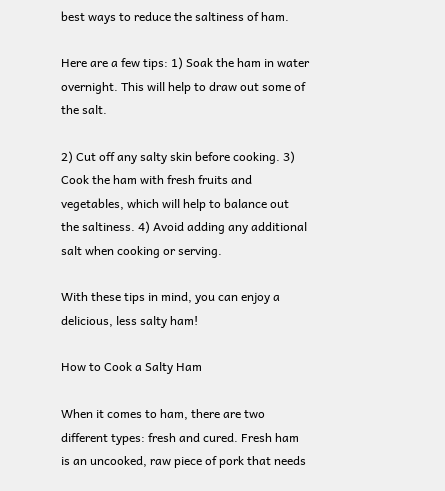best ways to reduce the saltiness of ham.

Here are a few tips: 1) Soak the ham in water overnight. This will help to draw out some of the salt.

2) Cut off any salty skin before cooking. 3) Cook the ham with fresh fruits and vegetables, which will help to balance out the saltiness. 4) Avoid adding any additional salt when cooking or serving.

With these tips in mind, you can enjoy a delicious, less salty ham!

How to Cook a Salty Ham

When it comes to ham, there are two different types: fresh and cured. Fresh ham is an uncooked, raw piece of pork that needs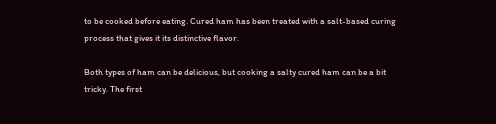to be cooked before eating. Cured ham has been treated with a salt-based curing process that gives it its distinctive flavor.

Both types of ham can be delicious, but cooking a salty cured ham can be a bit tricky. The first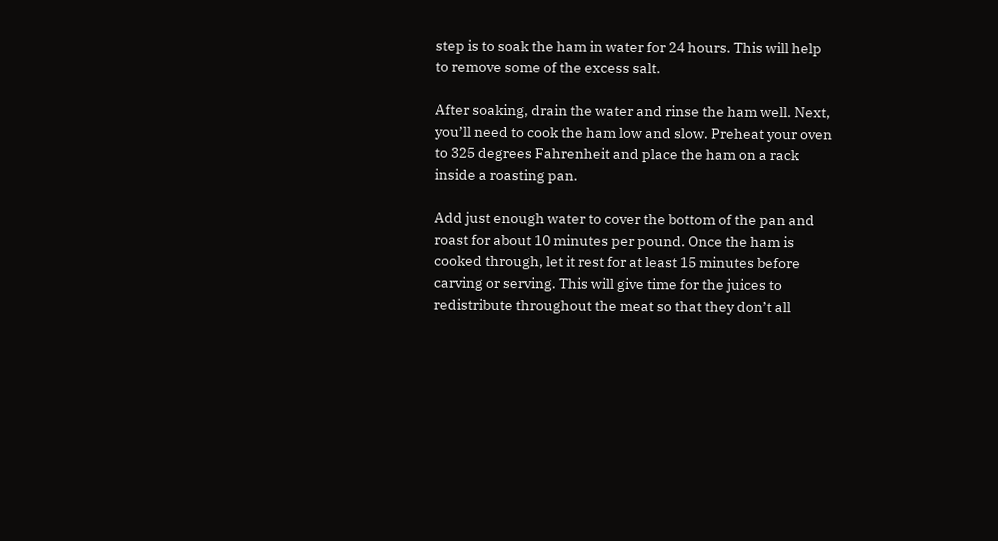step is to soak the ham in water for 24 hours. This will help to remove some of the excess salt.

After soaking, drain the water and rinse the ham well. Next, you’ll need to cook the ham low and slow. Preheat your oven to 325 degrees Fahrenheit and place the ham on a rack inside a roasting pan.

Add just enough water to cover the bottom of the pan and roast for about 10 minutes per pound. Once the ham is cooked through, let it rest for at least 15 minutes before carving or serving. This will give time for the juices to redistribute throughout the meat so that they don’t all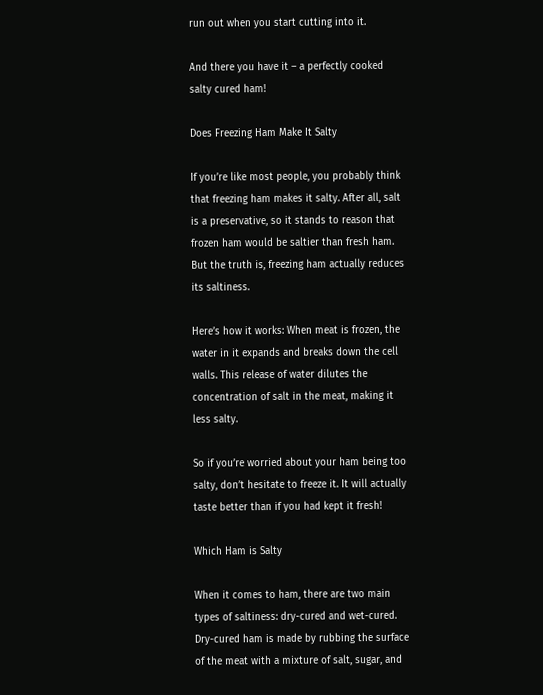run out when you start cutting into it.

And there you have it – a perfectly cooked salty cured ham!

Does Freezing Ham Make It Salty

If you’re like most people, you probably think that freezing ham makes it salty. After all, salt is a preservative, so it stands to reason that frozen ham would be saltier than fresh ham. But the truth is, freezing ham actually reduces its saltiness.

Here’s how it works: When meat is frozen, the water in it expands and breaks down the cell walls. This release of water dilutes the concentration of salt in the meat, making it less salty.

So if you’re worried about your ham being too salty, don’t hesitate to freeze it. It will actually taste better than if you had kept it fresh!

Which Ham is Salty

When it comes to ham, there are two main types of saltiness: dry-cured and wet-cured. Dry-cured ham is made by rubbing the surface of the meat with a mixture of salt, sugar, and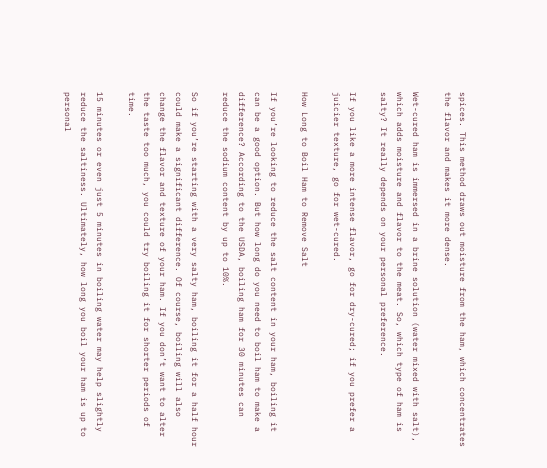spices. This method draws out moisture from the ham, which concentrates the flavor and makes it more dense.

Wet-cured ham is immersed in a brine solution (water mixed with salt), which adds moisture and flavor to the meat. So, which type of ham is salty? It really depends on your personal preference.

If you like a more intense flavor, go for dry-cured; if you prefer a juicier texture, go for wet-cured.

How Long to Boil Ham to Remove Salt

If you’re looking to reduce the salt content in your ham, boiling it can be a good option. But how long do you need to boil ham to make a difference? According to the USDA, boiling ham for 30 minutes can reduce the sodium content by up to 10%.

So if you’re starting with a very salty ham, boiling it for a half hour could make a significant difference. Of course, boiling will also change the flavor and texture of your ham. If you don’t want to alter the taste too much, you could try boiling it for shorter periods of time.

15 minutes or even just 5 minutes in boiling water may help slightly reduce the saltiness. Ultimately, how long you boil your ham is up to personal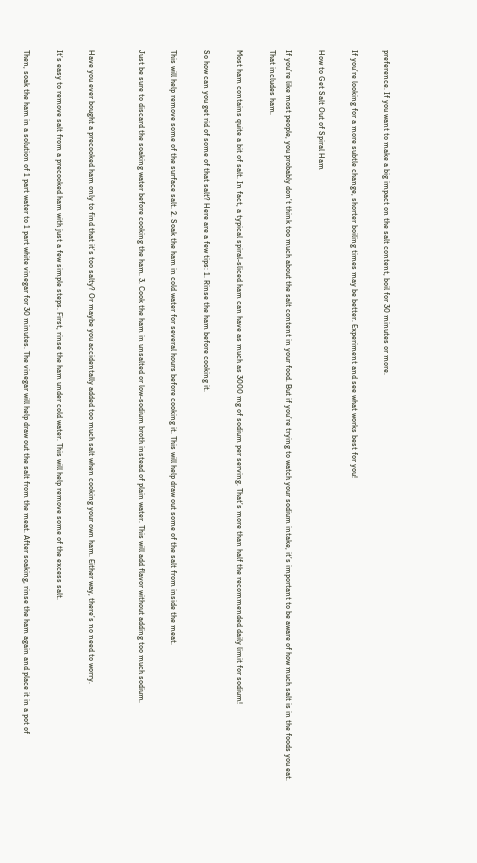preference. If you want to make a big impact on the salt content, boil for 30 minutes or more.

If you’re looking for a more subtle change, shorter boiling times may be better. Experiment and see what works best for you!

How to Get Salt Out of Spiral Ham

If you’re like most people, you probably don’t think too much about the salt content in your food. But if you’re trying to watch your sodium intake, it’s important to be aware of how much salt is in the foods you eat. That includes ham.

Most ham contains quite a bit of salt. In fact, a typical spiral-sliced ham can have as much as 3000 mg of sodium per serving. That’s more than half the recommended daily limit for sodium!

So how can you get rid of some of that salt? Here are a few tips: 1. Rinse the ham before cooking it.

This will help remove some of the surface salt. 2. Soak the ham in cold water for several hours before cooking it. This will help draw out some of the salt from inside the meat.

Just be sure to discard the soaking water before cooking the ham. 3. Cook the ham in unsalted or low-sodium broth instead of plain water. This will add flavor without adding too much sodium.


Have you ever bought a precooked ham only to find that it’s too salty? Or maybe you accidentally added too much salt when cooking your own ham. Either way, there’s no need to worry.

It’s easy to remove salt from a precooked ham with just a few simple steps. First, rinse the ham under cold water. This will help remove some of the excess salt.

Then, soak the ham in a solution of 1 part water to 1 part white vinegar for 30 minutes. The vinegar will help draw out the salt from the meat. After soaking, rinse the ham again and place it in a pot of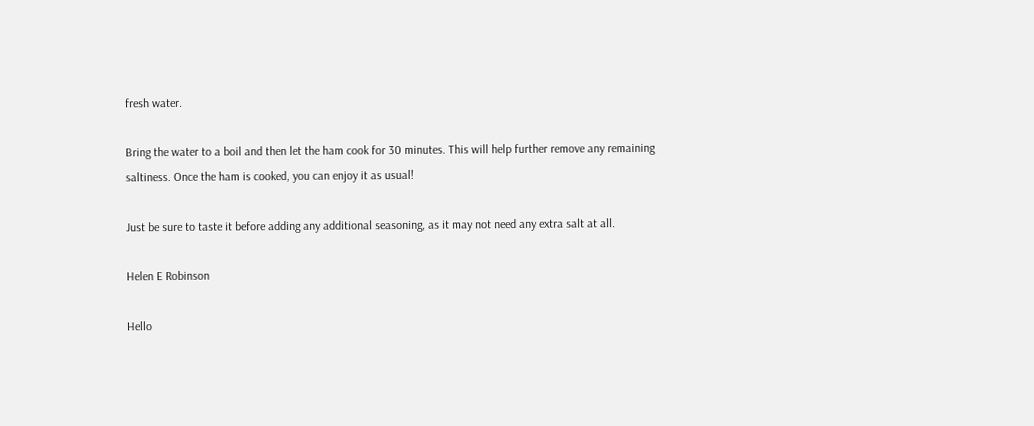fresh water.

Bring the water to a boil and then let the ham cook for 30 minutes. This will help further remove any remaining saltiness. Once the ham is cooked, you can enjoy it as usual!

Just be sure to taste it before adding any additional seasoning, as it may not need any extra salt at all.

Helen E Robinson

Hello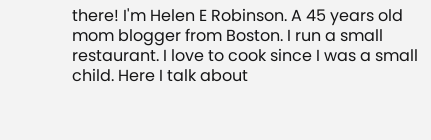there! I'm Helen E Robinson. A 45 years old mom blogger from Boston. I run a small restaurant. I love to cook since I was a small child. Here I talk about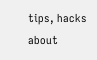tips, hacks about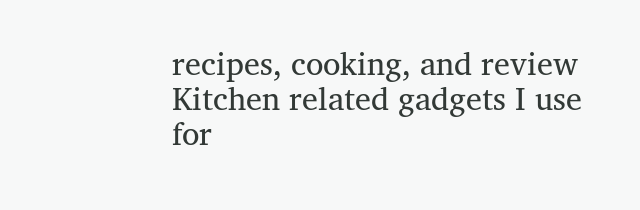recipes, cooking, and review Kitchen related gadgets I use for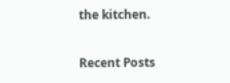the kitchen.

Recent Posts